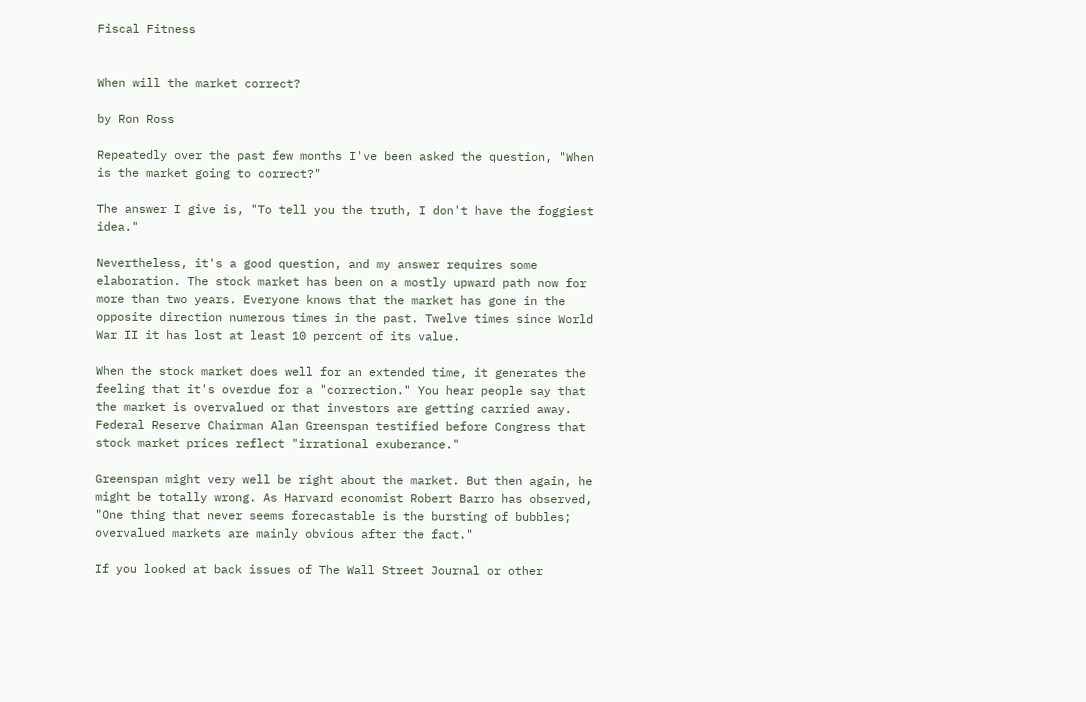Fiscal Fitness


When will the market correct?

by Ron Ross

Repeatedly over the past few months I've been asked the question, "When is the market going to correct?"

The answer I give is, "To tell you the truth, I don't have the foggiest idea."

Nevertheless, it's a good question, and my answer requires some elaboration. The stock market has been on a mostly upward path now for more than two years. Everyone knows that the market has gone in the opposite direction numerous times in the past. Twelve times since World War II it has lost at least 10 percent of its value.

When the stock market does well for an extended time, it generates the feeling that it's overdue for a "correction." You hear people say that the market is overvalued or that investors are getting carried away. Federal Reserve Chairman Alan Greenspan testified before Congress that stock market prices reflect "irrational exuberance."

Greenspan might very well be right about the market. But then again, he might be totally wrong. As Harvard economist Robert Barro has observed, "One thing that never seems forecastable is the bursting of bubbles; overvalued markets are mainly obvious after the fact."

If you looked at back issues of The Wall Street Journal or other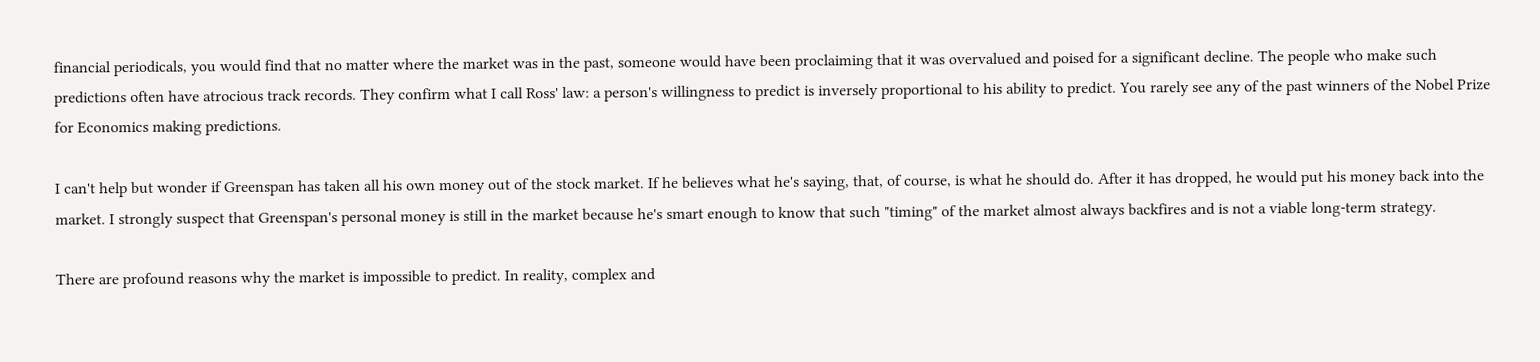financial periodicals, you would find that no matter where the market was in the past, someone would have been proclaiming that it was overvalued and poised for a significant decline. The people who make such predictions often have atrocious track records. They confirm what I call Ross' law: a person's willingness to predict is inversely proportional to his ability to predict. You rarely see any of the past winners of the Nobel Prize for Economics making predictions.

I can't help but wonder if Greenspan has taken all his own money out of the stock market. If he believes what he's saying, that, of course, is what he should do. After it has dropped, he would put his money back into the market. I strongly suspect that Greenspan's personal money is still in the market because he's smart enough to know that such "timing" of the market almost always backfires and is not a viable long-term strategy.

There are profound reasons why the market is impossible to predict. In reality, complex and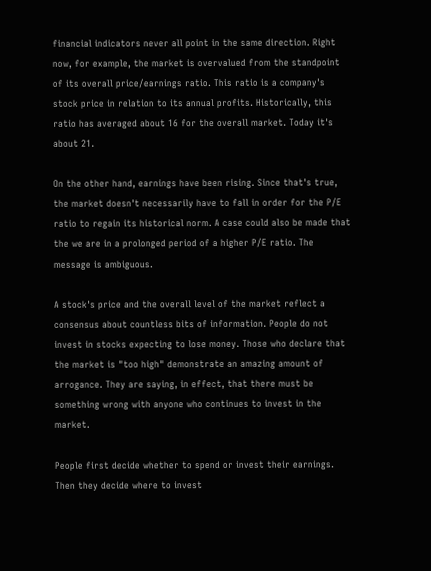financial indicators never all point in the same direction. Right now, for example, the market is overvalued from the standpoint of its overall price/earnings ratio. This ratio is a company's stock price in relation to its annual profits. Historically, this ratio has averaged about 16 for the overall market. Today it's about 21.

On the other hand, earnings have been rising. Since that's true, the market doesn't necessarily have to fall in order for the P/E ratio to regain its historical norm. A case could also be made that the we are in a prolonged period of a higher P/E ratio. The message is ambiguous.

A stock's price and the overall level of the market reflect a consensus about countless bits of information. People do not invest in stocks expecting to lose money. Those who declare that the market is "too high" demonstrate an amazing amount of arrogance. They are saying, in effect, that there must be something wrong with anyone who continues to invest in the market.

People first decide whether to spend or invest their earnings. Then they decide where to invest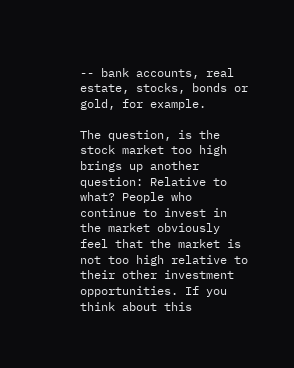-- bank accounts, real estate, stocks, bonds or gold, for example.

The question, is the stock market too high brings up another question: Relative to what? People who continue to invest in the market obviously feel that the market is not too high relative to their other investment opportunities. If you think about this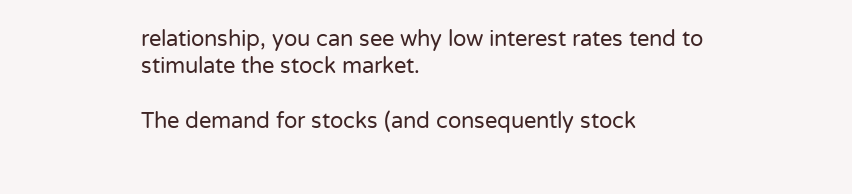relationship, you can see why low interest rates tend to stimulate the stock market.

The demand for stocks (and consequently stock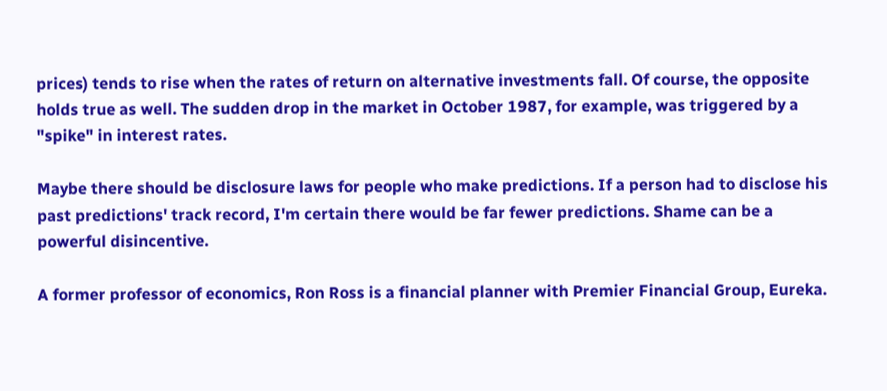prices) tends to rise when the rates of return on alternative investments fall. Of course, the opposite holds true as well. The sudden drop in the market in October 1987, for example, was triggered by a "spike" in interest rates.

Maybe there should be disclosure laws for people who make predictions. If a person had to disclose his past predictions' track record, I'm certain there would be far fewer predictions. Shame can be a powerful disincentive.

A former professor of economics, Ron Ross is a financial planner with Premier Financial Group, Eureka.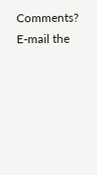Comments? E-mail the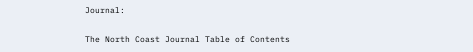Journal:

The North Coast Journal Table of Contents